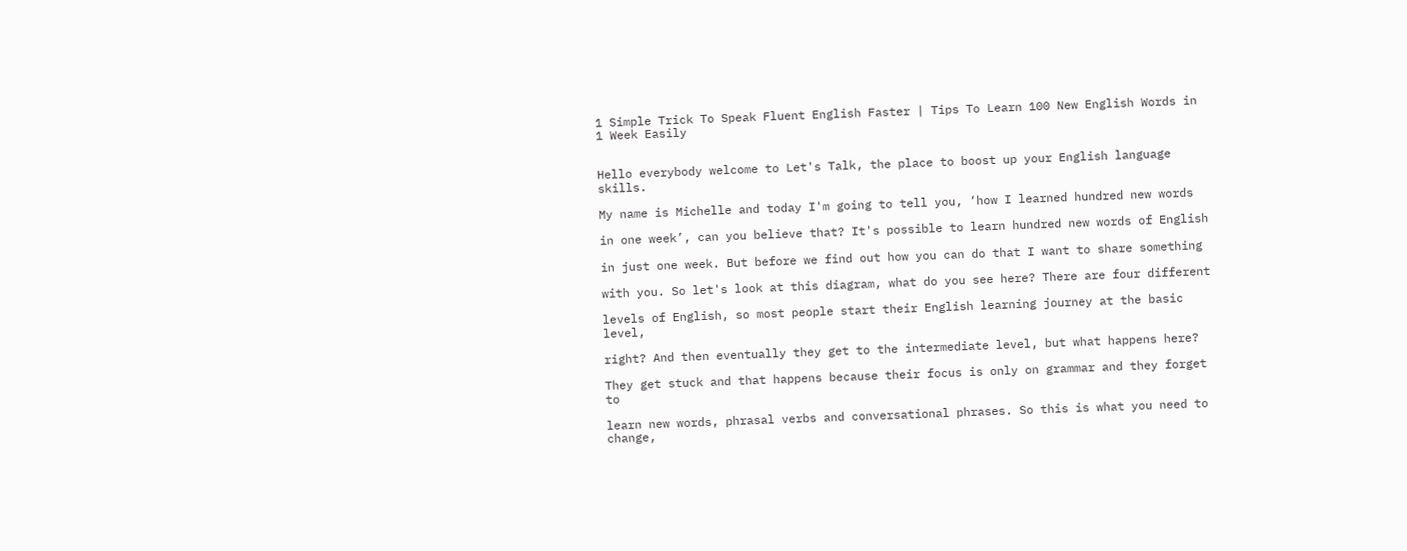1 Simple Trick To Speak Fluent English Faster | Tips To Learn 100 New English Words in 1 Week Easily


Hello everybody welcome to Let's Talk, the place to boost up your English language skills.

My name is Michelle and today I'm going to tell you, ‘how I learned hundred new words

in one week’, can you believe that? It's possible to learn hundred new words of English

in just one week. But before we find out how you can do that I want to share something

with you. So let's look at this diagram, what do you see here? There are four different

levels of English, so most people start their English learning journey at the basic level,

right? And then eventually they get to the intermediate level, but what happens here?

They get stuck and that happens because their focus is only on grammar and they forget to

learn new words, phrasal verbs and conversational phrases. So this is what you need to change,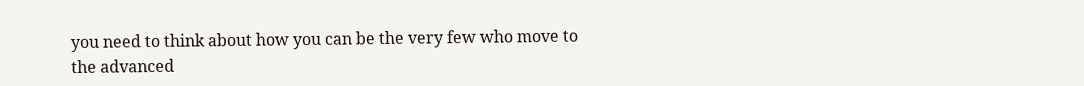you need to think about how you can be the very few who move to the advanced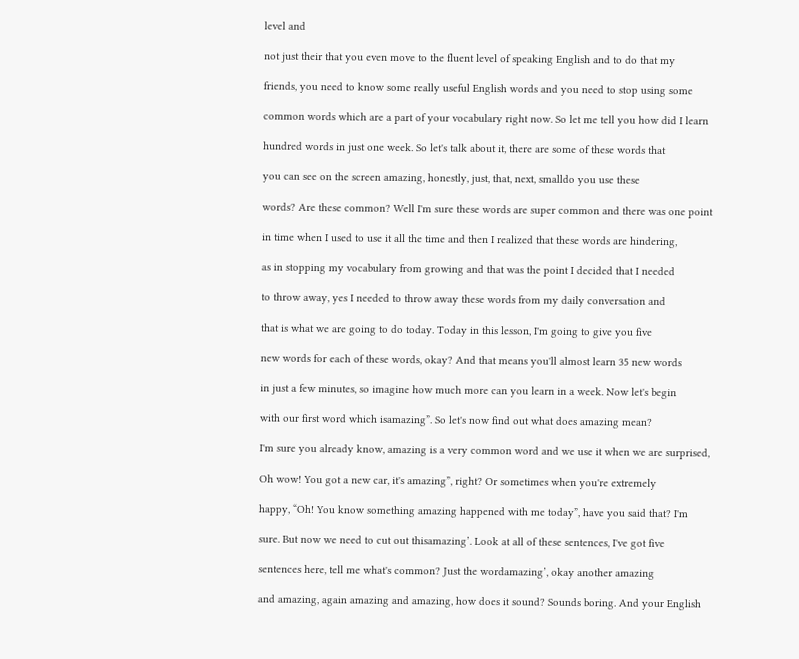level and

not just their that you even move to the fluent level of speaking English and to do that my

friends, you need to know some really useful English words and you need to stop using some

common words which are a part of your vocabulary right now. So let me tell you how did I learn

hundred words in just one week. So let's talk about it, there are some of these words that

you can see on the screen amazing, honestly, just, that, next, smalldo you use these

words? Are these common? Well I'm sure these words are super common and there was one point

in time when I used to use it all the time and then I realized that these words are hindering,

as in stopping my vocabulary from growing and that was the point I decided that I needed

to throw away, yes I needed to throw away these words from my daily conversation and

that is what we are going to do today. Today in this lesson, I'm going to give you five

new words for each of these words, okay? And that means you'll almost learn 35 new words

in just a few minutes, so imagine how much more can you learn in a week. Now let's begin

with our first word which isamazing”. So let's now find out what does amazing mean?

I'm sure you already know, amazing is a very common word and we use it when we are surprised,

Oh wow! You got a new car, it's amazing”, right? Or sometimes when you're extremely

happy, “Oh! You know something amazing happened with me today”, have you said that? I'm

sure. But now we need to cut out thisamazing’. Look at all of these sentences, I've got five

sentences here, tell me what's common? Just the wordamazing’, okay another amazing

and amazing, again amazing and amazing, how does it sound? Sounds boring. And your English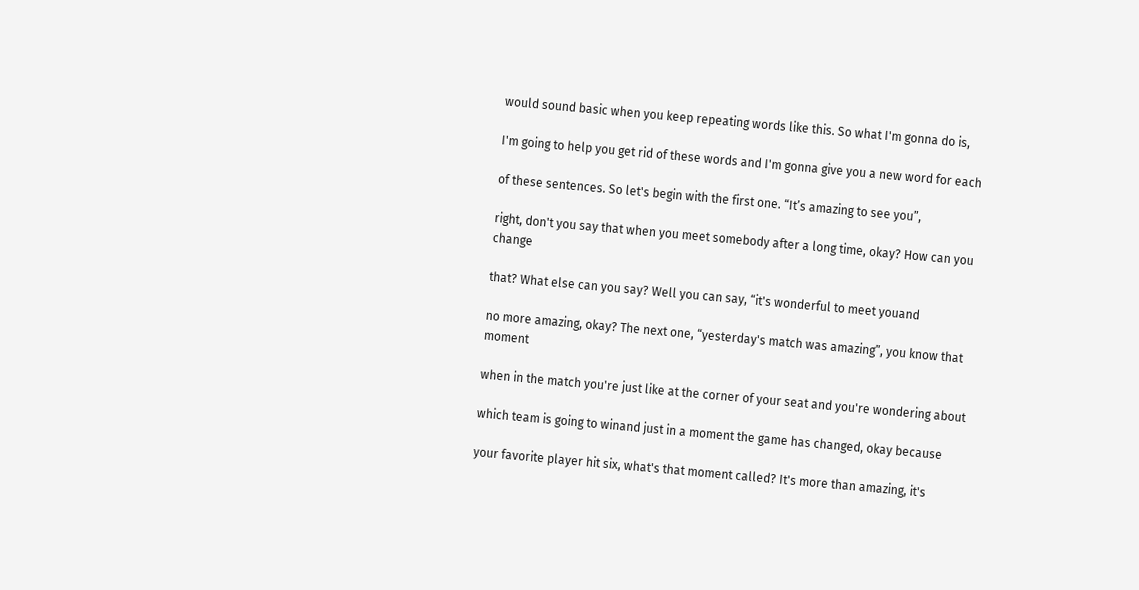would sound basic when you keep repeating words like this. So what I'm gonna do is,

I'm going to help you get rid of these words and I'm gonna give you a new word for each

of these sentences. So let's begin with the first one. “It’s amazing to see you”,

right, don't you say that when you meet somebody after a long time, okay? How can you change

that? What else can you say? Well you can say, “it's wonderful to meet youand

no more amazing, okay? The next one, “yesterday's match was amazing”, you know that moment

when in the match you're just like at the corner of your seat and you're wondering about

which team is going to winand just in a moment the game has changed, okay because

your favorite player hit six, what's that moment called? It's more than amazing, it's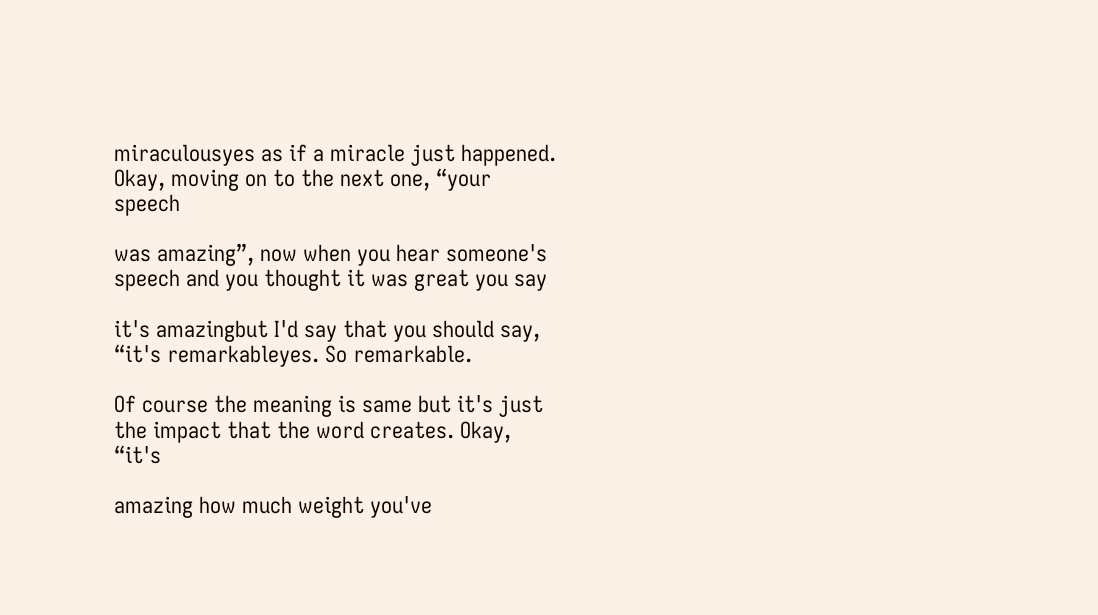miraculousyes as if a miracle just happened. Okay, moving on to the next one, “your speech

was amazing”, now when you hear someone's speech and you thought it was great you say

it's amazingbut I'd say that you should say, “it's remarkableyes. So remarkable.

Of course the meaning is same but it's just the impact that the word creates. Okay, “it's

amazing how much weight you've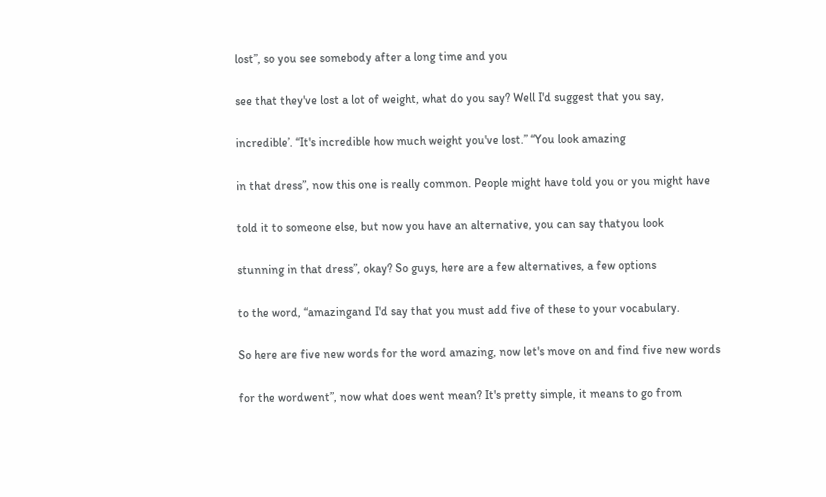lost”, so you see somebody after a long time and you

see that they've lost a lot of weight, what do you say? Well I'd suggest that you say,

incredible’. “It's incredible how much weight you've lost.” “You look amazing

in that dress”, now this one is really common. People might have told you or you might have

told it to someone else, but now you have an alternative, you can say thatyou look

stunning in that dress”, okay? So guys, here are a few alternatives, a few options

to the word, “amazingand I'd say that you must add five of these to your vocabulary.

So here are five new words for the word amazing, now let's move on and find five new words

for the wordwent”, now what does went mean? It's pretty simple, it means to go from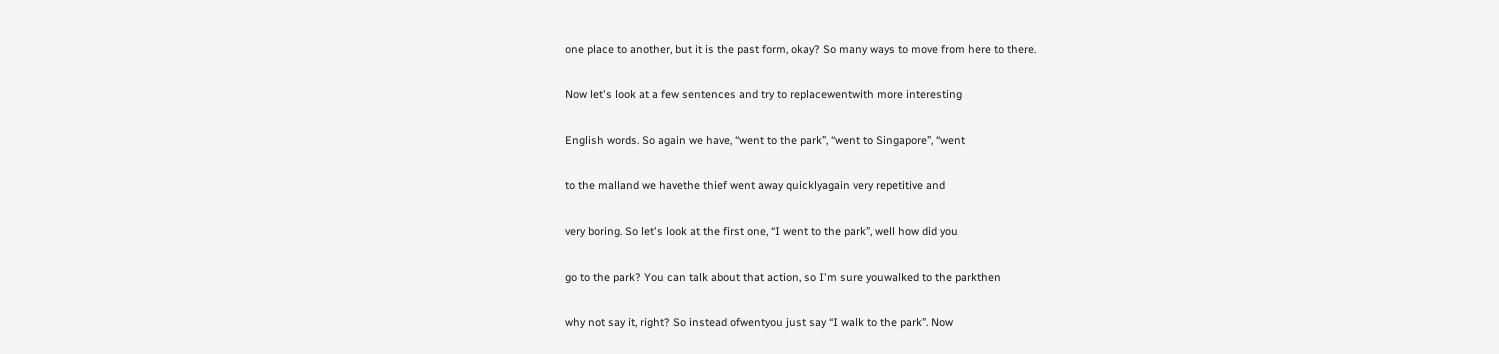one place to another, but it is the past form, okay? So many ways to move from here to there.

Now let's look at a few sentences and try to replacewentwith more interesting

English words. So again we have, “went to the park”, “went to Singapore”, “went

to the malland we havethe thief went away quicklyagain very repetitive and

very boring. So let's look at the first one, “I went to the park”, well how did you

go to the park? You can talk about that action, so I'm sure youwalked to the parkthen

why not say it, right? So instead ofwentyou just say “I walk to the park”. Now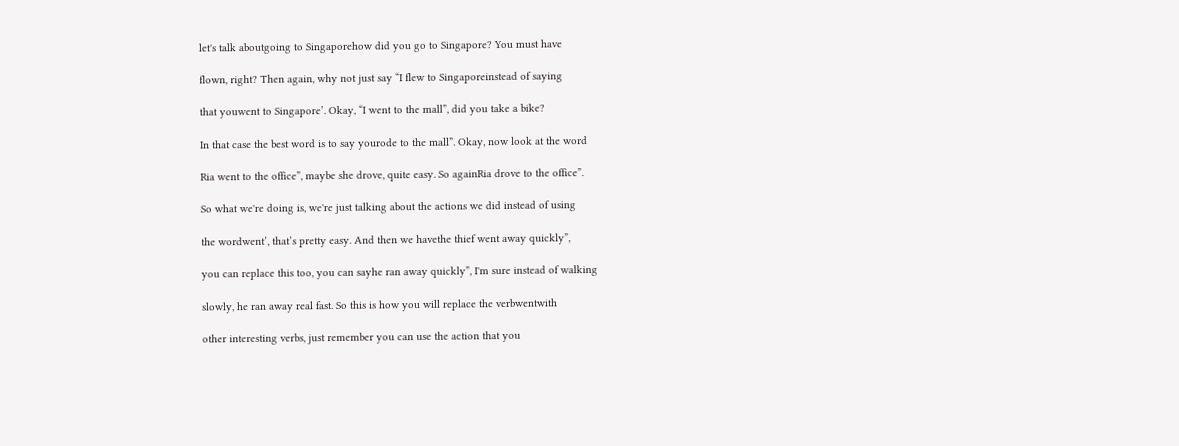let's talk aboutgoing to Singaporehow did you go to Singapore? You must have

flown, right? Then again, why not just say “I flew to Singaporeinstead of saying

that youwent to Singapore’. Okay, “I went to the mall”, did you take a bike?

In that case the best word is to say yourode to the mall”. Okay, now look at the word

Ria went to the office”, maybe she drove, quite easy. So againRia drove to the office”.

So what we're doing is, we're just talking about the actions we did instead of using

the wordwent’, that’s pretty easy. And then we havethe thief went away quickly”,

you can replace this too, you can sayhe ran away quickly”, I'm sure instead of walking

slowly, he ran away real fast. So this is how you will replace the verbwentwith

other interesting verbs, just remember you can use the action that you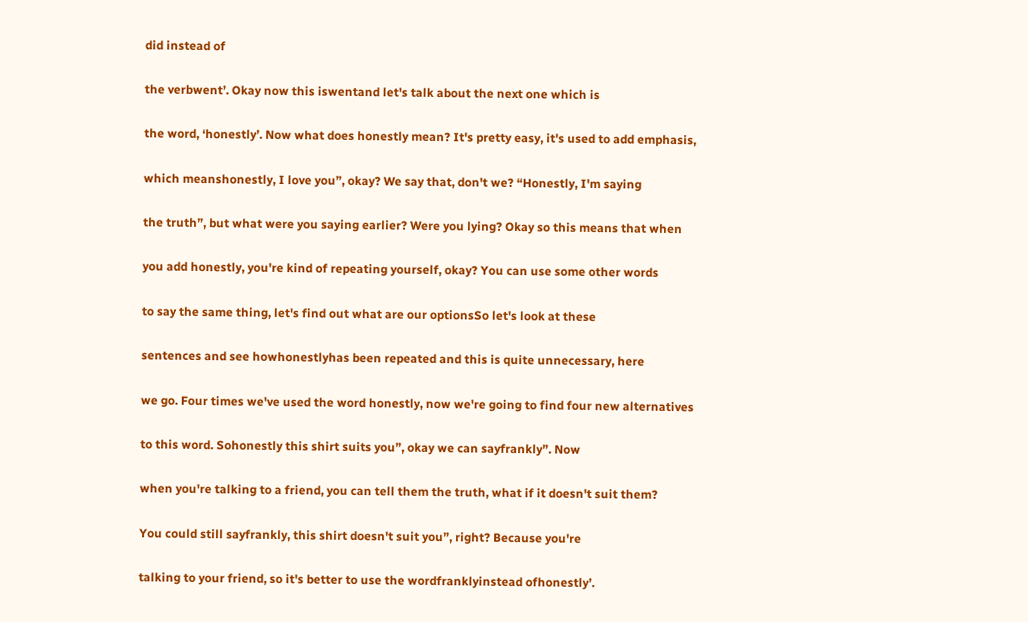did instead of

the verbwent’. Okay now this iswentand let's talk about the next one which is

the word, ‘honestly’. Now what does honestly mean? It's pretty easy, it's used to add emphasis,

which meanshonestly, I love you”, okay? We say that, don't we? “Honestly, I'm saying

the truth”, but what were you saying earlier? Were you lying? Okay so this means that when

you add honestly, you're kind of repeating yourself, okay? You can use some other words

to say the same thing, let's find out what are our optionsSo let's look at these

sentences and see howhonestlyhas been repeated and this is quite unnecessary, here

we go. Four times we've used the word honestly, now we're going to find four new alternatives

to this word. Sohonestly this shirt suits you”, okay we can sayfrankly”. Now

when you're talking to a friend, you can tell them the truth, what if it doesn't suit them?

You could still sayfrankly, this shirt doesn't suit you”, right? Because you're

talking to your friend, so it's better to use the wordfranklyinstead ofhonestly’.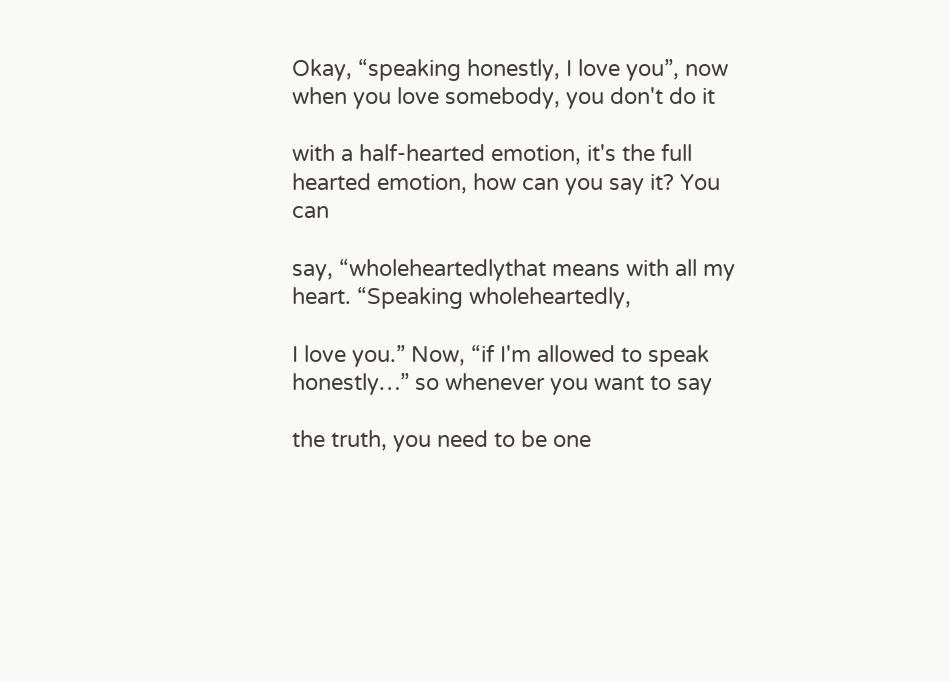Okay, “speaking honestly, I love you”, now when you love somebody, you don't do it

with a half-hearted emotion, it's the full hearted emotion, how can you say it? You can

say, “wholeheartedlythat means with all my heart. “Speaking wholeheartedly,

I love you.” Now, “if I'm allowed to speak honestly…” so whenever you want to say

the truth, you need to be one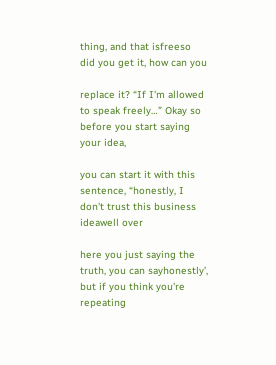thing, and that isfreeso did you get it, how can you

replace it? “If I'm allowed to speak freely…” Okay so before you start saying your idea,

you can start it with this sentence, “honestly, I don't trust this business ideawell over

here you just saying the truth, you can sayhonestly’, but if you think you're repeating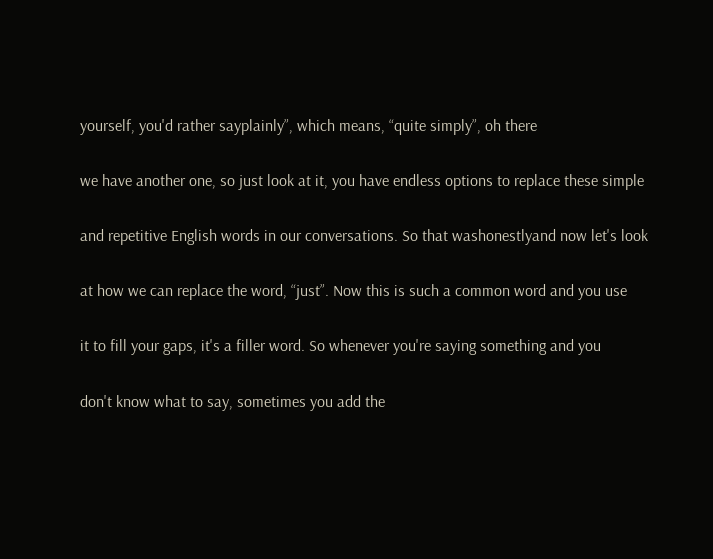yourself, you'd rather sayplainly”, which means, “quite simply”, oh there

we have another one, so just look at it, you have endless options to replace these simple

and repetitive English words in our conversations. So that washonestlyand now let's look

at how we can replace the word, “just”. Now this is such a common word and you use

it to fill your gaps, it's a filler word. So whenever you're saying something and you

don't know what to say, sometimes you add the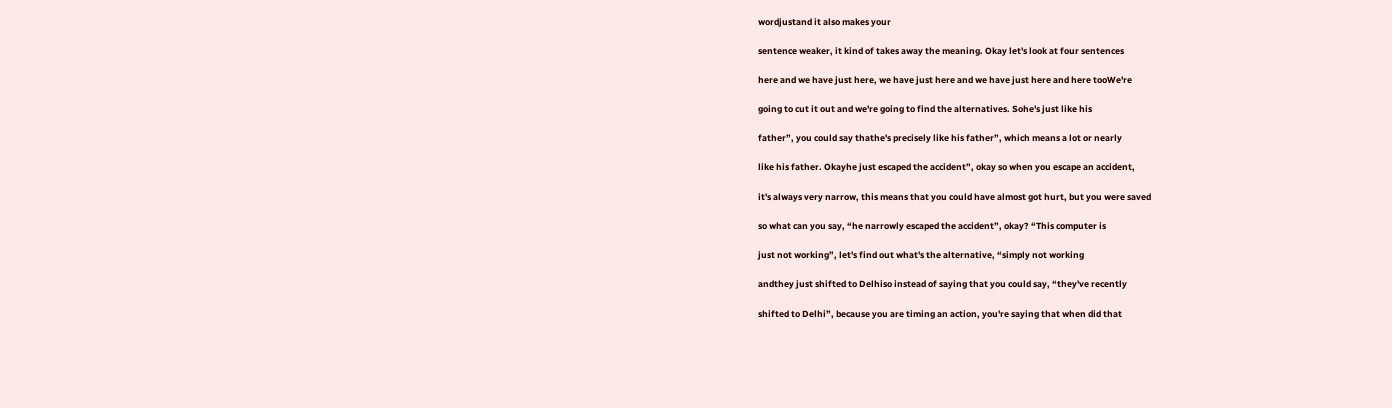wordjustand it also makes your

sentence weaker, it kind of takes away the meaning. Okay let's look at four sentences

here and we have just here, we have just here and we have just here and here tooWe're

going to cut it out and we're going to find the alternatives. Sohe's just like his

father”, you could say thathe's precisely like his father”, which means a lot or nearly

like his father. Okayhe just escaped the accident”, okay so when you escape an accident,

it's always very narrow, this means that you could have almost got hurt, but you were saved

so what can you say, “he narrowly escaped the accident”, okay? “This computer is

just not working”, let's find out what's the alternative, “simply not working

andthey just shifted to Delhiso instead of saying that you could say, “they've recently

shifted to Delhi”, because you are timing an action, you're saying that when did that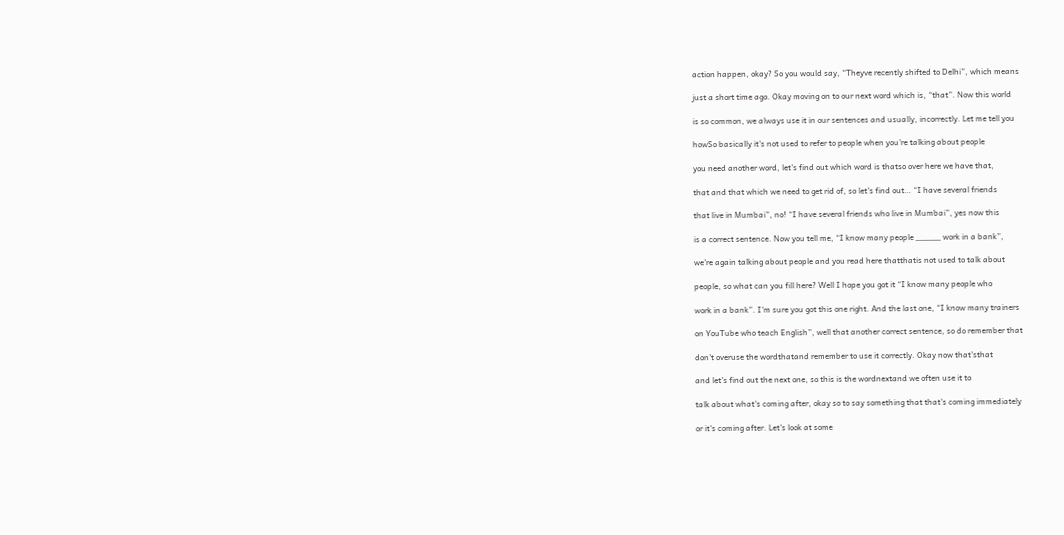action happen, okay? So you would say, “Theyve recently shifted to Delhi”, which means

just a short time ago. Okay moving on to our next word which is, “that”. Now this world

is so common, we always use it in our sentences and usually, incorrectly. Let me tell you

howSo basically it's not used to refer to people when you're talking about people

you need another word, let's find out which word is thatso over here we have that,

that and that which we need to get rid of, so let's find out… “I have several friends

that live in Mumbai”, no! “I have several friends who live in Mumbai”, yes now this

is a correct sentence. Now you tell me, “I know many people _____ work in a bank”,

we're again talking about people and you read here thatthatis not used to talk about

people, so what can you fill here? Well I hope you got it “I know many people who

work in a bank”. I'm sure you got this one right. And the last one, “I know many trainers

on YouTube who teach English”, well that another correct sentence, so do remember that

don't overuse the wordthatand remember to use it correctly. Okay now that'sthat

and let's find out the next one, so this is the wordnextand we often use it to

talk about what's coming after, okay so to say something that that's coming immediately

or it's coming after. Let's look at some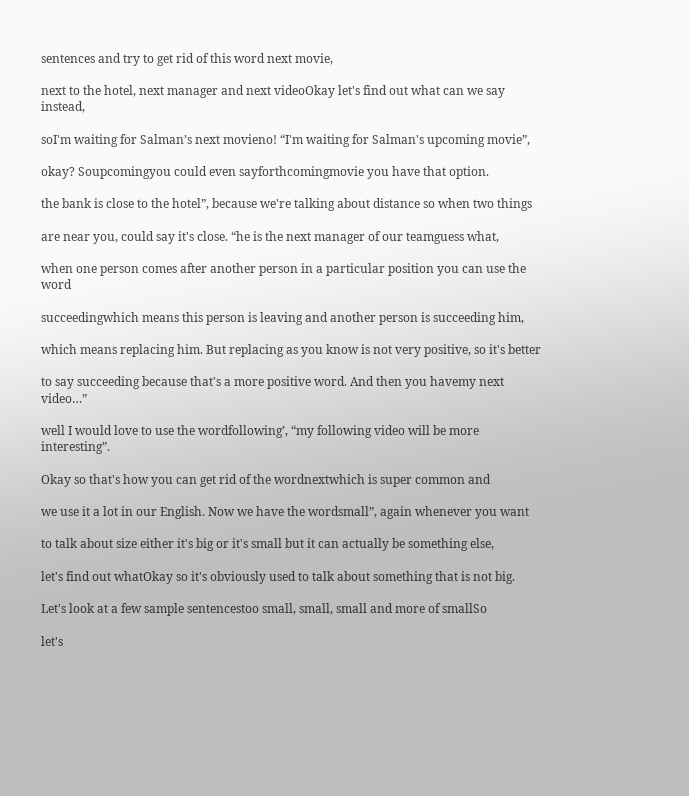sentences and try to get rid of this word next movie,

next to the hotel, next manager and next videoOkay let's find out what can we say instead,

soI'm waiting for Salman’s next movieno! “I'm waiting for Salman's upcoming movie”,

okay? Soupcomingyou could even sayforthcomingmovie you have that option.

the bank is close to the hotel”, because we're talking about distance so when two things

are near you, could say it's close. “he is the next manager of our teamguess what,

when one person comes after another person in a particular position you can use the word

succeedingwhich means this person is leaving and another person is succeeding him,

which means replacing him. But replacing as you know is not very positive, so it's better

to say succeeding because that's a more positive word. And then you havemy next video…”

well I would love to use the wordfollowing’, “my following video will be more interesting”.

Okay so that's how you can get rid of the wordnextwhich is super common and

we use it a lot in our English. Now we have the wordsmall”, again whenever you want

to talk about size either it's big or it's small but it can actually be something else,

let's find out whatOkay so it's obviously used to talk about something that is not big.

Let's look at a few sample sentencestoo small, small, small and more of smallSo

let's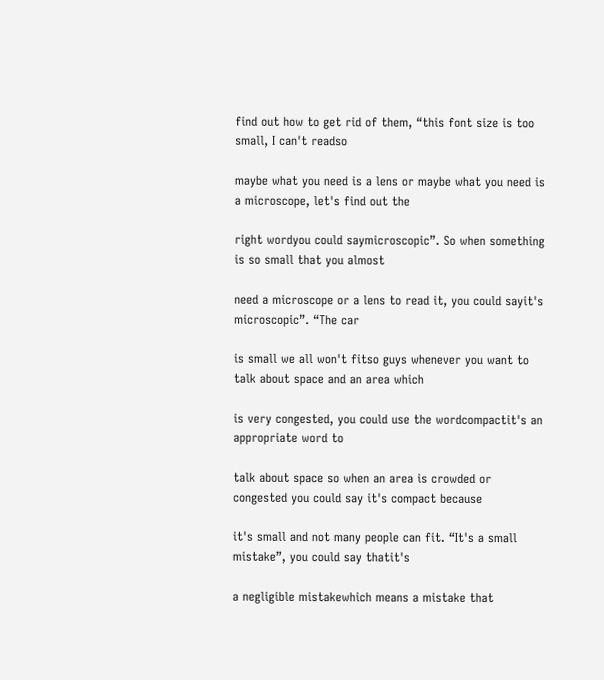find out how to get rid of them, “this font size is too small, I can't readso

maybe what you need is a lens or maybe what you need is a microscope, let's find out the

right wordyou could saymicroscopic”. So when something is so small that you almost

need a microscope or a lens to read it, you could sayit's microscopic”. “The car

is small we all won't fitso guys whenever you want to talk about space and an area which

is very congested, you could use the wordcompactit's an appropriate word to

talk about space so when an area is crowded or congested you could say it's compact because

it's small and not many people can fit. “It's a small mistake”, you could say thatit's

a negligible mistakewhich means a mistake that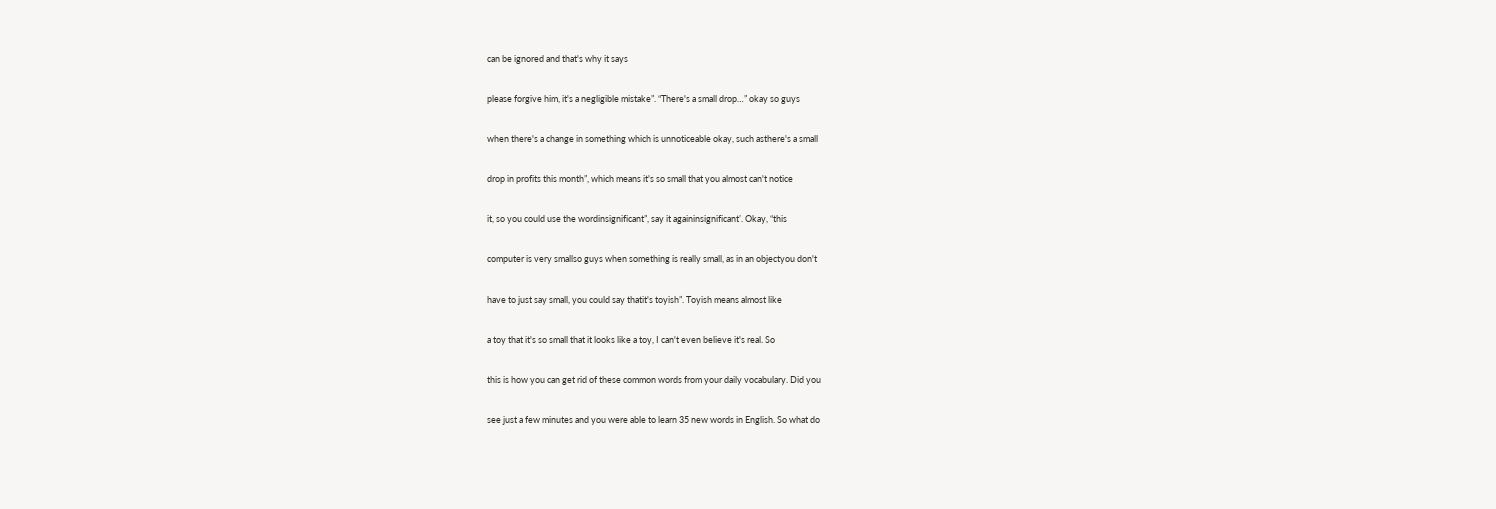can be ignored and that's why it says

please forgive him, it's a negligible mistake”. “There's a small drop…” okay so guys

when there's a change in something which is unnoticeable okay, such asthere's a small

drop in profits this month”, which means it's so small that you almost can't notice

it, so you could use the wordinsignificant”, say it againinsignificant’. Okay, “this

computer is very smallso guys when something is really small, as in an objectyou don't

have to just say small, you could say thatit's toyish”. Toyish means almost like

a toy that it's so small that it looks like a toy, I can't even believe it's real. So

this is how you can get rid of these common words from your daily vocabulary. Did you

see just a few minutes and you were able to learn 35 new words in English. So what do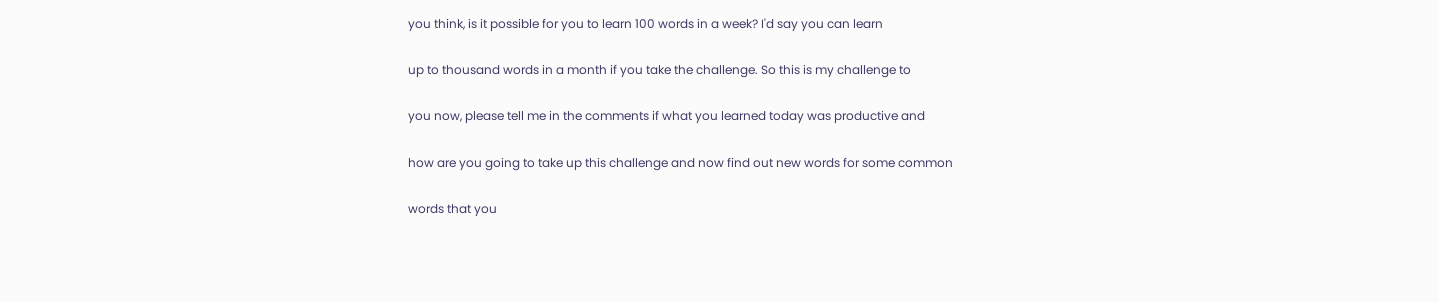you think, is it possible for you to learn 100 words in a week? I'd say you can learn

up to thousand words in a month if you take the challenge. So this is my challenge to

you now, please tell me in the comments if what you learned today was productive and

how are you going to take up this challenge and now find out new words for some common

words that you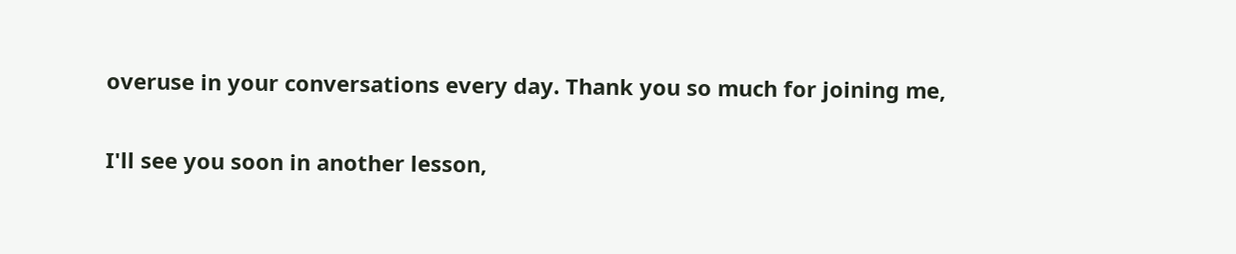overuse in your conversations every day. Thank you so much for joining me,

I'll see you soon in another lesson,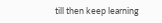till then keep learning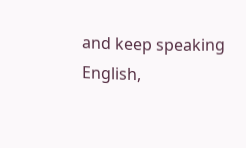and keep speaking English,